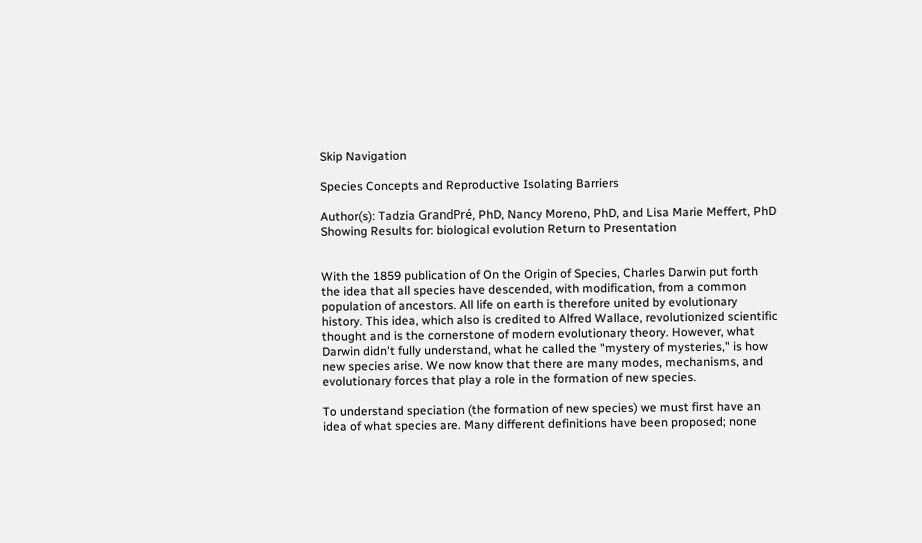Skip Navigation

Species Concepts and Reproductive Isolating Barriers

Author(s): Tadzia GrandPré, PhD, Nancy Moreno, PhD, and Lisa Marie Meffert, PhD
Showing Results for: biological evolution Return to Presentation


With the 1859 publication of On the Origin of Species, Charles Darwin put forth the idea that all species have descended, with modification, from a common population of ancestors. All life on earth is therefore united by evolutionary history. This idea, which also is credited to Alfred Wallace, revolutionized scientific thought and is the cornerstone of modern evolutionary theory. However, what Darwin didn't fully understand, what he called the "mystery of mysteries," is how new species arise. We now know that there are many modes, mechanisms, and evolutionary forces that play a role in the formation of new species.

To understand speciation (the formation of new species) we must first have an idea of what species are. Many different definitions have been proposed; none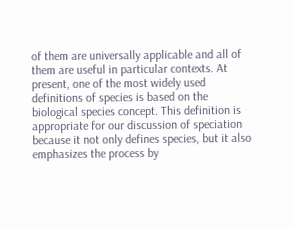of them are universally applicable and all of them are useful in particular contexts. At present, one of the most widely used definitions of species is based on the biological species concept. This definition is appropriate for our discussion of speciation because it not only defines species, but it also emphasizes the process by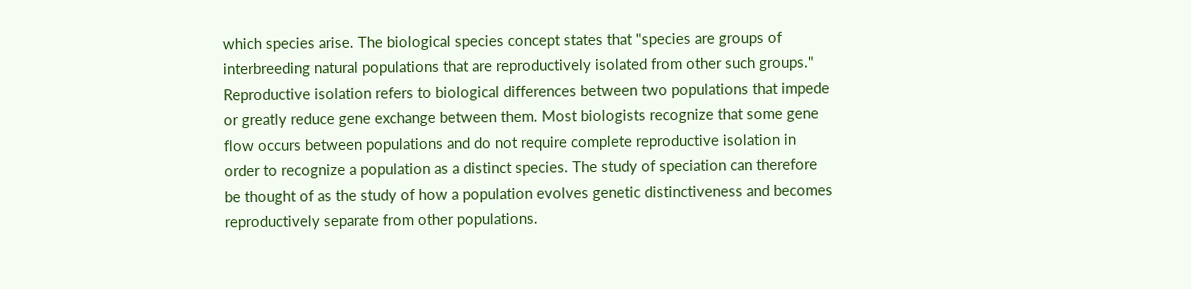which species arise. The biological species concept states that "species are groups of interbreeding natural populations that are reproductively isolated from other such groups." Reproductive isolation refers to biological differences between two populations that impede or greatly reduce gene exchange between them. Most biologists recognize that some gene flow occurs between populations and do not require complete reproductive isolation in order to recognize a population as a distinct species. The study of speciation can therefore be thought of as the study of how a population evolves genetic distinctiveness and becomes reproductively separate from other populations.